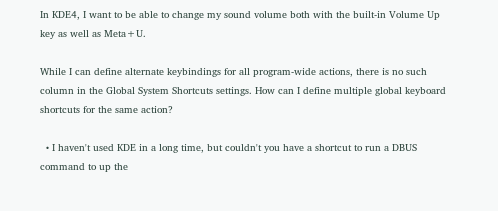In KDE4, I want to be able to change my sound volume both with the built-in Volume Up key as well as Meta+U.

While I can define alternate keybindings for all program-wide actions, there is no such column in the Global System Shortcuts settings. How can I define multiple global keyboard shortcuts for the same action?

  • I haven't used KDE in a long time, but couldn't you have a shortcut to run a DBUS command to up the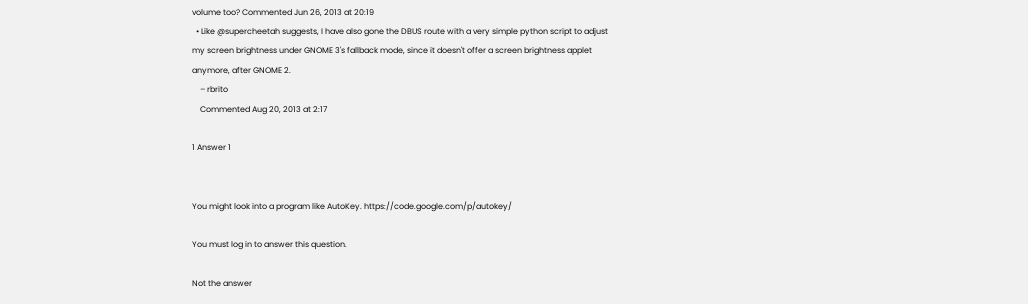volume too? Commented Jun 26, 2013 at 20:19
  • Like @supercheetah suggests, I have also gone the DBUS route with a very simple python script to adjust my screen brightness under GNOME 3's fallback mode, since it doesn't offer a screen brightness applet anymore, after GNOME 2.
    – rbrito
    Commented Aug 20, 2013 at 2:17

1 Answer 1


You might look into a program like AutoKey. https://code.google.com/p/autokey/

You must log in to answer this question.

Not the answer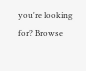you're looking for? Browse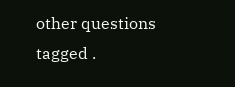other questions tagged .